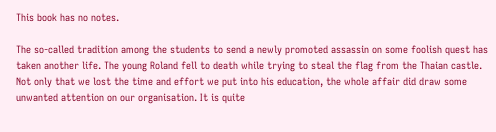This book has no notes.

The so-called tradition among the students to send a newly promoted assassin on some foolish quest has taken another life. The young Roland fell to death while trying to steal the flag from the Thaian castle. Not only that we lost the time and effort we put into his education, the whole affair did draw some unwanted attention on our organisation. It is quite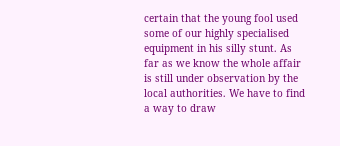certain that the young fool used some of our highly specialised equipment in his silly stunt. As far as we know the whole affair is still under observation by the local authorities. We have to find a way to draw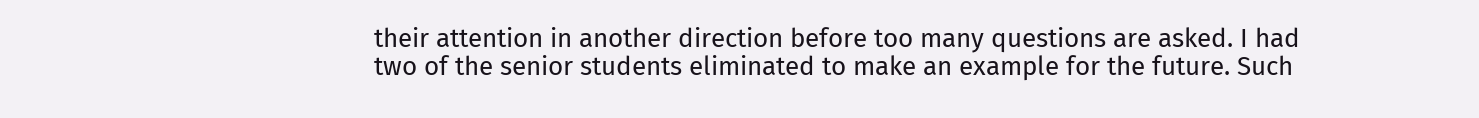their attention in another direction before too many questions are asked. I had two of the senior students eliminated to make an example for the future. Such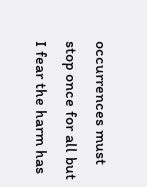occurrences must stop once for all but I fear the harm has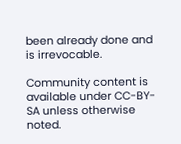been already done and is irrevocable.

Community content is available under CC-BY-SA unless otherwise noted.